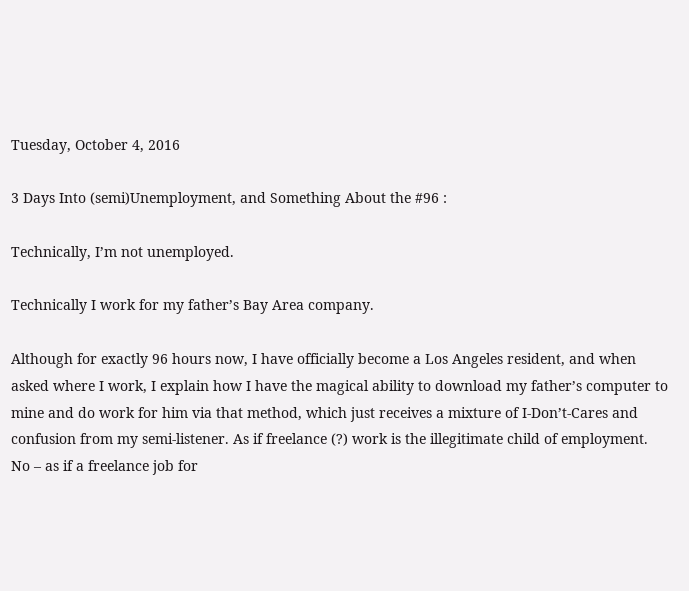Tuesday, October 4, 2016

3 Days Into (semi)Unemployment, and Something About the #96 :

Technically, I’m not unemployed.

Technically I work for my father’s Bay Area company.

Although for exactly 96 hours now, I have officially become a Los Angeles resident, and when asked where I work, I explain how I have the magical ability to download my father’s computer to mine and do work for him via that method, which just receives a mixture of I-Don’t-Cares and confusion from my semi-listener. As if freelance (?) work is the illegitimate child of employment. No – as if a freelance job for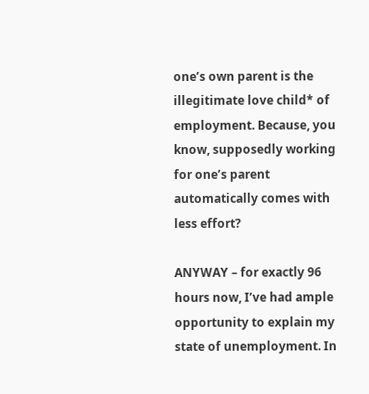one’s own parent is the illegitimate love child* of employment. Because, you know, supposedly working for one’s parent automatically comes with less effort?

ANYWAY – for exactly 96 hours now, I’ve had ample opportunity to explain my state of unemployment. In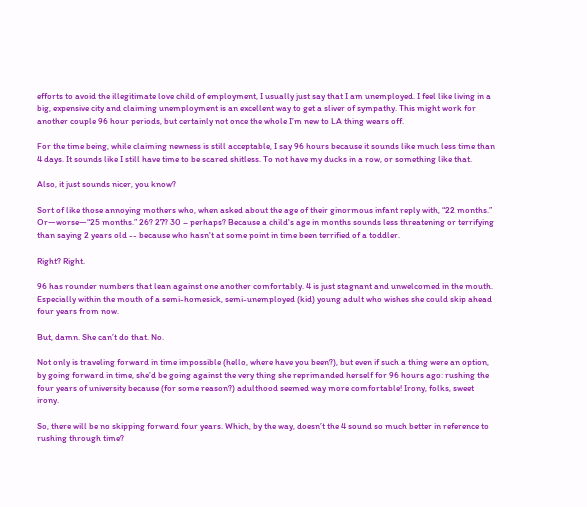efforts to avoid the illegitimate love child of employment, I usually just say that I am unemployed. I feel like living in a big, expensive city and claiming unemployment is an excellent way to get a sliver of sympathy. This might work for another couple 96 hour periods, but certainly not once the whole I’m new to LA thing wears off.

For the time being, while claiming newness is still acceptable, I say 96 hours because it sounds like much less time than 4 days. It sounds like I still have time to be scared shitless. To not have my ducks in a row, or something like that.

Also, it just sounds nicer, you know?

Sort of like those annoying mothers who, when asked about the age of their ginormous infant reply with, “22 months.” Or—worse—“25 months.” 26? 27? 30 – perhaps? Because a child's age in months sounds less threatening or terrifying than saying 2 years old -- because who hasn't at some point in time been terrified of a toddler.

Right? Right.

96 has rounder numbers that lean against one another comfortably. 4 is just stagnant and unwelcomed in the mouth. Especially within the mouth of a semi-homesick, semi-unemployed (kid) young adult who wishes she could skip ahead four years from now.

But, damn. She can’t do that. No.

Not only is traveling forward in time impossible (hello, where have you been?), but even if such a thing were an option, by going forward in time, she’d be going against the very thing she reprimanded herself for 96 hours ago: rushing the four years of university because (for some reason?) adulthood seemed way more comfortable! Irony, folks, sweet irony.

So, there will be no skipping forward four years. Which, by the way, doesn’t the 4 sound so much better in reference to rushing through time?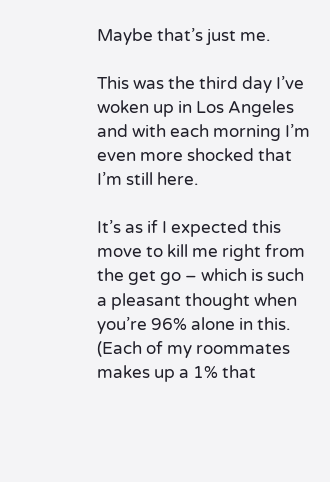Maybe that’s just me.

This was the third day I’ve woken up in Los Angeles and with each morning I’m even more shocked that I’m still here.

It’s as if I expected this move to kill me right from the get go – which is such a pleasant thought when you’re 96% alone in this. (Each of my roommates makes up a 1% that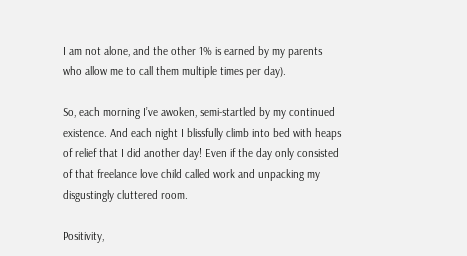I am not alone, and the other 1% is earned by my parents who allow me to call them multiple times per day).

So, each morning I’ve awoken, semi-startled by my continued existence. And each night I blissfully climb into bed with heaps of relief that I did another day! Even if the day only consisted of that freelance love child called work and unpacking my disgustingly cluttered room.

Positivity,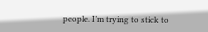people. I’m trying to stick to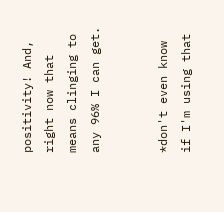positivity! And, right now that means clinging to any 96% I can get.


*don't even know if I'm using that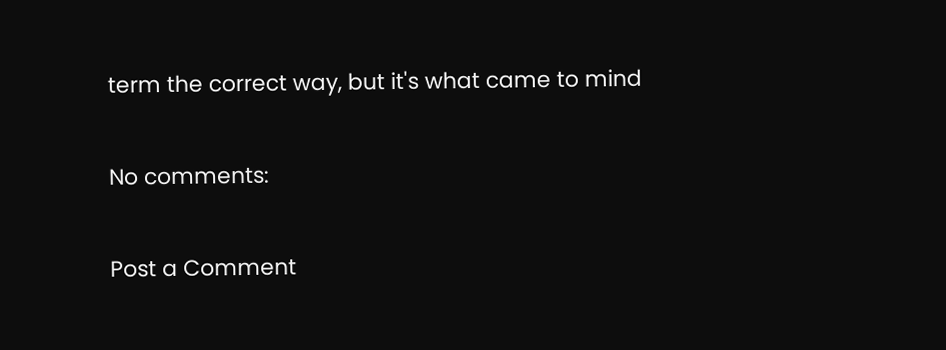term the correct way, but it's what came to mind

No comments:

Post a Comment